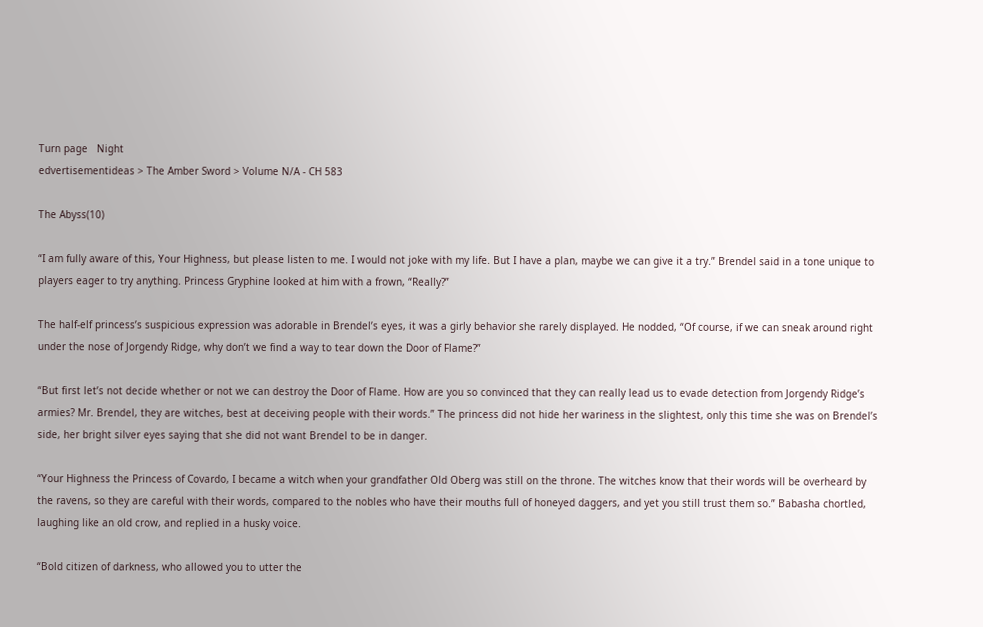Turn page   Night
edvertisementideas > The Amber Sword > Volume N/A - CH 583

The Abyss(10)

“I am fully aware of this, Your Highness, but please listen to me. I would not joke with my life. But I have a plan, maybe we can give it a try.” Brendel said in a tone unique to players eager to try anything. Princess Gryphine looked at him with a frown, “Really?”

The half-elf princess’s suspicious expression was adorable in Brendel’s eyes, it was a girly behavior she rarely displayed. He nodded, “Of course, if we can sneak around right under the nose of Jorgendy Ridge, why don’t we find a way to tear down the Door of Flame?”

“But first let’s not decide whether or not we can destroy the Door of Flame. How are you so convinced that they can really lead us to evade detection from Jorgendy Ridge’s armies? Mr. Brendel, they are witches, best at deceiving people with their words.” The princess did not hide her wariness in the slightest, only this time she was on Brendel’s side, her bright silver eyes saying that she did not want Brendel to be in danger.

“Your Highness the Princess of Covardo, I became a witch when your grandfather Old Oberg was still on the throne. The witches know that their words will be overheard by the ravens, so they are careful with their words, compared to the nobles who have their mouths full of honeyed daggers, and yet you still trust them so.” Babasha chortled, laughing like an old crow, and replied in a husky voice.

“Bold citizen of darkness, who allowed you to utter the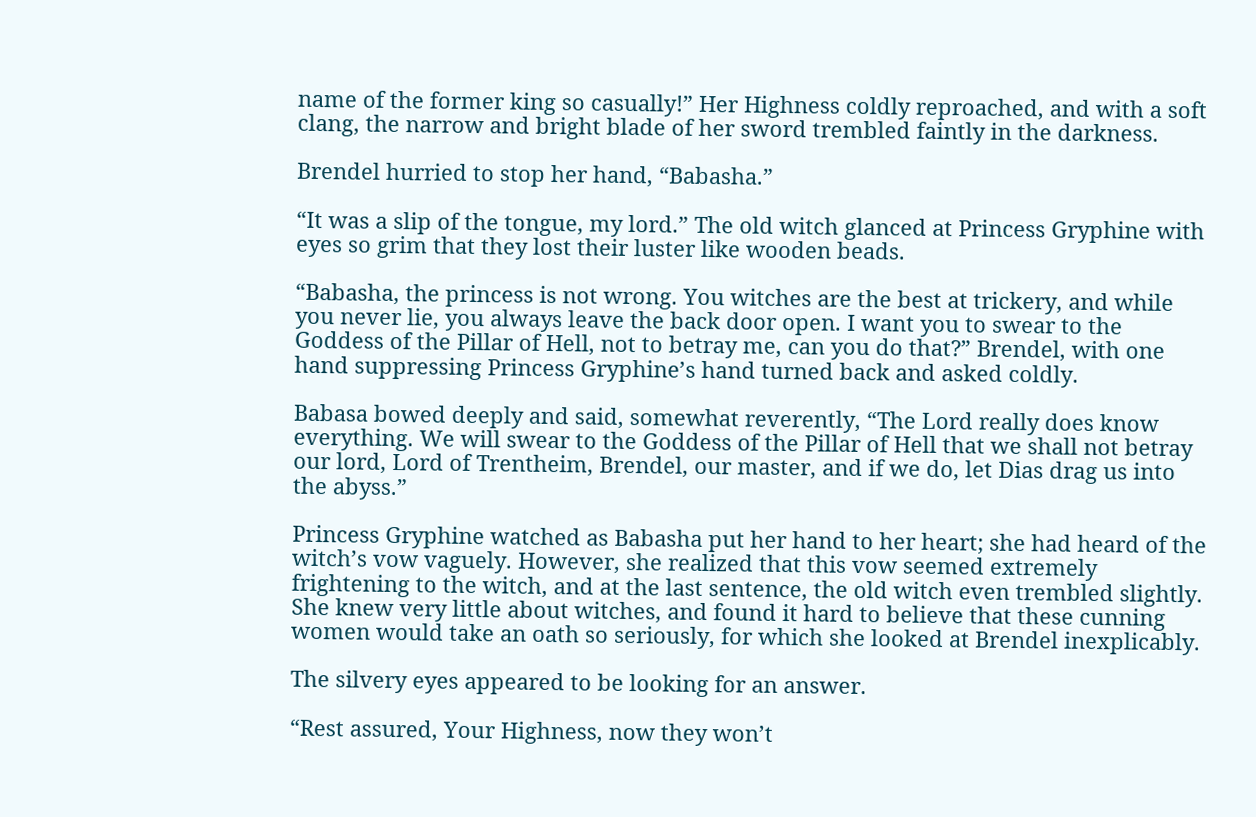name of the former king so casually!” Her Highness coldly reproached, and with a soft clang, the narrow and bright blade of her sword trembled faintly in the darkness.

Brendel hurried to stop her hand, “Babasha.”

“It was a slip of the tongue, my lord.” The old witch glanced at Princess Gryphine with eyes so grim that they lost their luster like wooden beads.

“Babasha, the princess is not wrong. You witches are the best at trickery, and while you never lie, you always leave the back door open. I want you to swear to the Goddess of the Pillar of Hell, not to betray me, can you do that?” Brendel, with one hand suppressing Princess Gryphine’s hand turned back and asked coldly.

Babasa bowed deeply and said, somewhat reverently, “The Lord really does know everything. We will swear to the Goddess of the Pillar of Hell that we shall not betray our lord, Lord of Trentheim, Brendel, our master, and if we do, let Dias drag us into the abyss.”

Princess Gryphine watched as Babasha put her hand to her heart; she had heard of the witch’s vow vaguely. However, she realized that this vow seemed extremely frightening to the witch, and at the last sentence, the old witch even trembled slightly. She knew very little about witches, and found it hard to believe that these cunning women would take an oath so seriously, for which she looked at Brendel inexplicably.

The silvery eyes appeared to be looking for an answer.

“Rest assured, Your Highness, now they won’t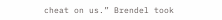cheat on us.” Brendel took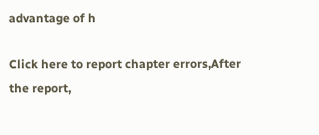advantage of h

Click here to report chapter errors,After the report,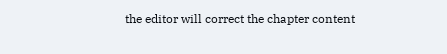the editor will correct the chapter content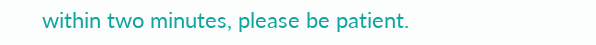within two minutes, please be patient.